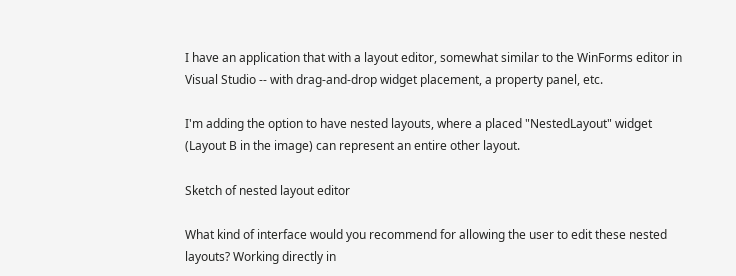I have an application that with a layout editor, somewhat similar to the WinForms editor in Visual Studio -- with drag-and-drop widget placement, a property panel, etc.

I'm adding the option to have nested layouts, where a placed "NestedLayout" widget (Layout B in the image) can represent an entire other layout.

Sketch of nested layout editor

What kind of interface would you recommend for allowing the user to edit these nested layouts? Working directly in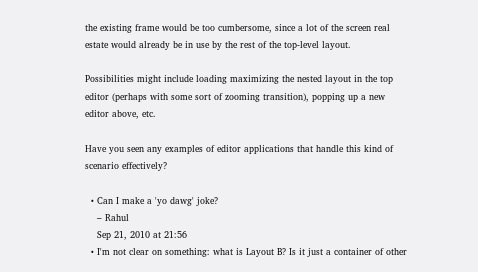the existing frame would be too cumbersome, since a lot of the screen real estate would already be in use by the rest of the top-level layout.

Possibilities might include loading maximizing the nested layout in the top editor (perhaps with some sort of zooming transition), popping up a new editor above, etc.

Have you seen any examples of editor applications that handle this kind of scenario effectively?

  • Can I make a 'yo dawg' joke?
    – Rahul
    Sep 21, 2010 at 21:56
  • I'm not clear on something: what is Layout B? Is it just a container of other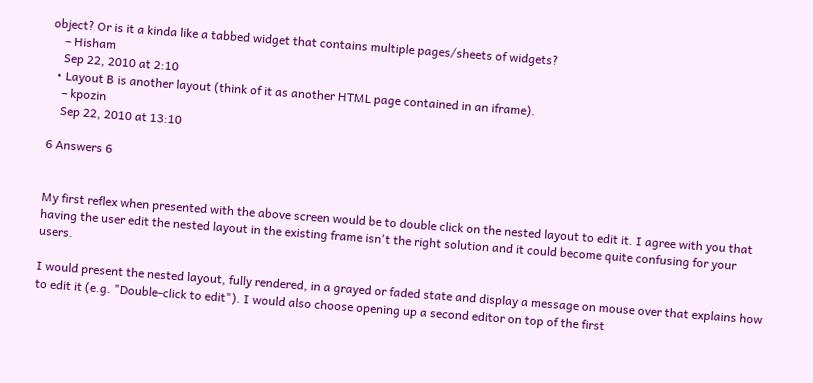object? Or is it a kinda like a tabbed widget that contains multiple pages/sheets of widgets?
    – Hisham
    Sep 22, 2010 at 2:10
  • Layout B is another layout (think of it as another HTML page contained in an iframe).
    – kpozin
    Sep 22, 2010 at 13:10

6 Answers 6


My first reflex when presented with the above screen would be to double click on the nested layout to edit it. I agree with you that having the user edit the nested layout in the existing frame isn't the right solution and it could become quite confusing for your users.

I would present the nested layout, fully rendered, in a grayed or faded state and display a message on mouse over that explains how to edit it (e.g. "Double-click to edit"). I would also choose opening up a second editor on top of the first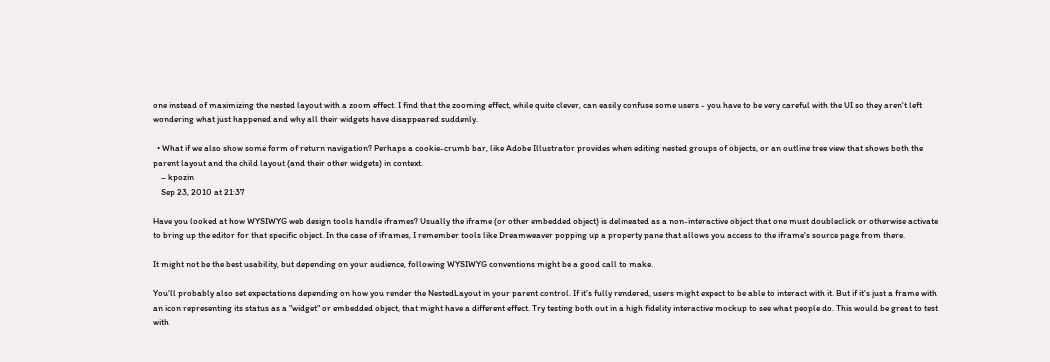one instead of maximizing the nested layout with a zoom effect. I find that the zooming effect, while quite clever, can easily confuse some users - you have to be very careful with the UI so they aren't left wondering what just happened and why all their widgets have disappeared suddenly.

  • What if we also show some form of return navigation? Perhaps a cookie-crumb bar, like Adobe Illustrator provides when editing nested groups of objects, or an outline tree view that shows both the parent layout and the child layout (and their other widgets) in context.
    – kpozin
    Sep 23, 2010 at 21:37

Have you looked at how WYSIWYG web design tools handle iframes? Usually the iframe (or other embedded object) is delineated as a non-interactive object that one must doubleclick or otherwise activate to bring up the editor for that specific object. In the case of iframes, I remember tools like Dreamweaver popping up a property pane that allows you access to the iframe's source page from there.

It might not be the best usability, but depending on your audience, following WYSIWYG conventions might be a good call to make.

You'll probably also set expectations depending on how you render the NestedLayout in your parent control. If it's fully rendered, users might expect to be able to interact with it. But if it's just a frame with an icon representing its status as a "widget" or embedded object, that might have a different effect. Try testing both out in a high fidelity interactive mockup to see what people do. This would be great to test with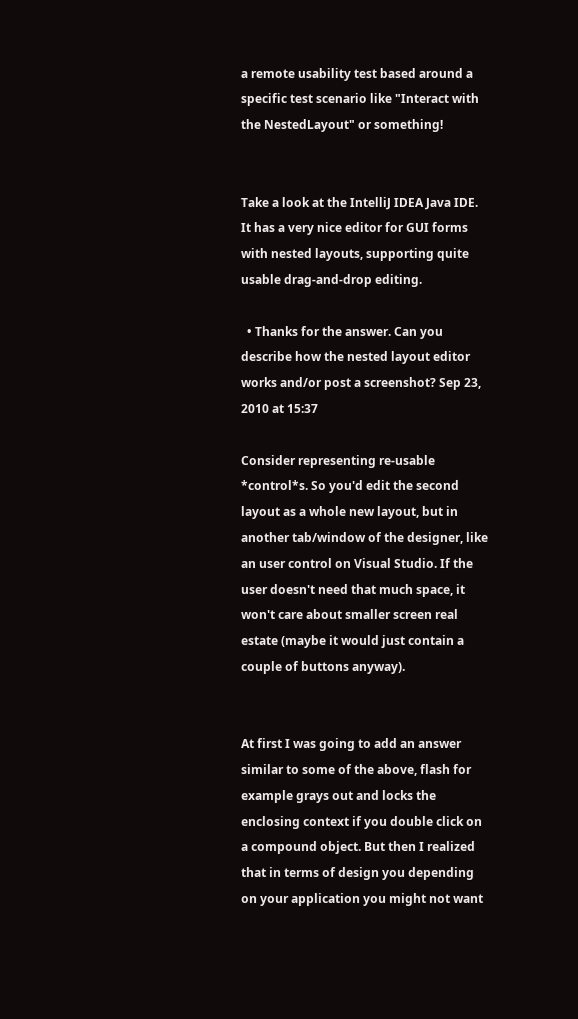a remote usability test based around a specific test scenario like "Interact with the NestedLayout" or something!


Take a look at the IntelliJ IDEA Java IDE. It has a very nice editor for GUI forms with nested layouts, supporting quite usable drag-and-drop editing.

  • Thanks for the answer. Can you describe how the nested layout editor works and/or post a screenshot? Sep 23, 2010 at 15:37

Consider representing re-usable *control*s. So you'd edit the second layout as a whole new layout, but in another tab/window of the designer, like an user control on Visual Studio. If the user doesn't need that much space, it won't care about smaller screen real estate (maybe it would just contain a couple of buttons anyway).


At first I was going to add an answer similar to some of the above, flash for example grays out and locks the enclosing context if you double click on a compound object. But then I realized that in terms of design you depending on your application you might not want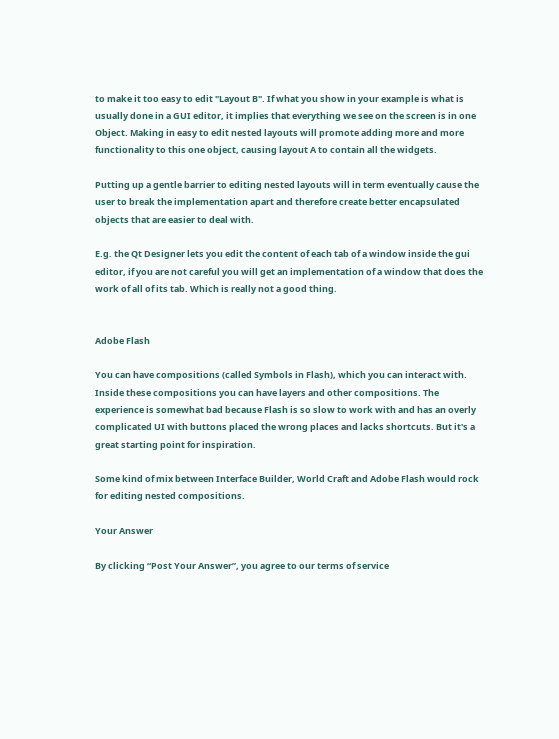to make it too easy to edit "Layout B". If what you show in your example is what is usually done in a GUI editor, it implies that everything we see on the screen is in one Object. Making in easy to edit nested layouts will promote adding more and more functionality to this one object, causing layout A to contain all the widgets.

Putting up a gentle barrier to editing nested layouts will in term eventually cause the user to break the implementation apart and therefore create better encapsulated objects that are easier to deal with.

E.g. the Qt Designer lets you edit the content of each tab of a window inside the gui editor, if you are not careful you will get an implementation of a window that does the work of all of its tab. Which is really not a good thing.


Adobe Flash

You can have compositions (called Symbols in Flash), which you can interact with. Inside these compositions you can have layers and other compositions. The experience is somewhat bad because Flash is so slow to work with and has an overly complicated UI with buttons placed the wrong places and lacks shortcuts. But it's a great starting point for inspiration.

Some kind of mix between Interface Builder, World Craft and Adobe Flash would rock for editing nested compositions.

Your Answer

By clicking “Post Your Answer”, you agree to our terms of service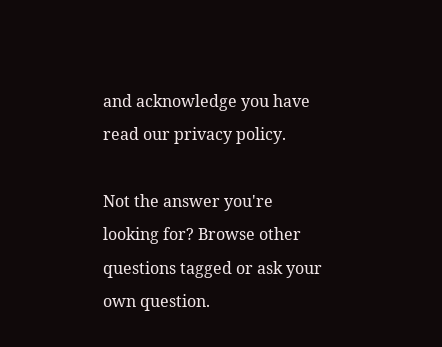and acknowledge you have read our privacy policy.

Not the answer you're looking for? Browse other questions tagged or ask your own question.